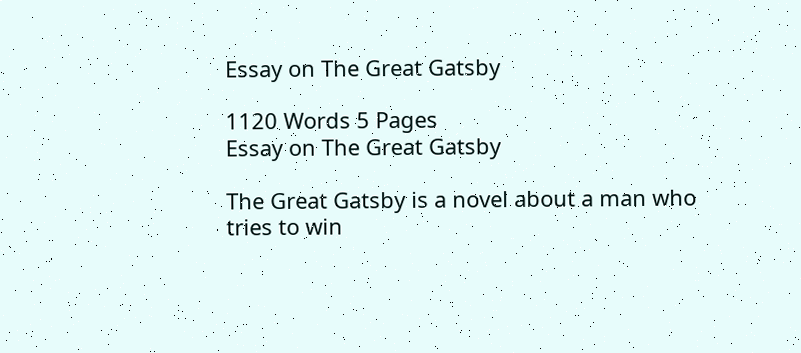Essay on The Great Gatsby

1120 Words 5 Pages
Essay on The Great Gatsby

The Great Gatsby is a novel about a man who tries to win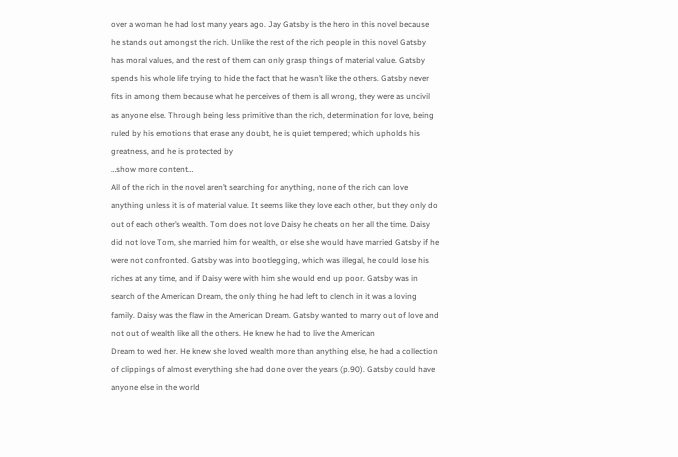over a woman he had lost many years ago. Jay Gatsby is the hero in this novel because he stands out amongst the rich. Unlike the rest of the rich people in this novel Gatsby has moral values, and the rest of them can only grasp things of material value. Gatsby spends his whole life trying to hide the fact that he wasn’t like the others. Gatsby never fits in among them because what he perceives of them is all wrong, they were as uncivil as anyone else. Through being less primitive than the rich, determination for love, being ruled by his emotions that erase any doubt, he is quiet tempered; which upholds his greatness, and he is protected by
…show more content…
All of the rich in the novel aren’t searching for anything, none of the rich can love anything unless it is of material value. It seems like they love each other, but they only do out of each other’s wealth. Tom does not love Daisy he cheats on her all the time. Daisy did not love Tom, she married him for wealth, or else she would have married Gatsby if he were not confronted. Gatsby was into bootlegging, which was illegal, he could lose his riches at any time, and if Daisy were with him she would end up poor. Gatsby was in search of the American Dream, the only thing he had left to clench in it was a loving family. Daisy was the flaw in the American Dream. Gatsby wanted to marry out of love and not out of wealth like all the others. He knew he had to live the American
Dream to wed her. He knew she loved wealth more than anything else, he had a collection of clippings of almost everything she had done over the years (p.90). Gatsby could have anyone else in the world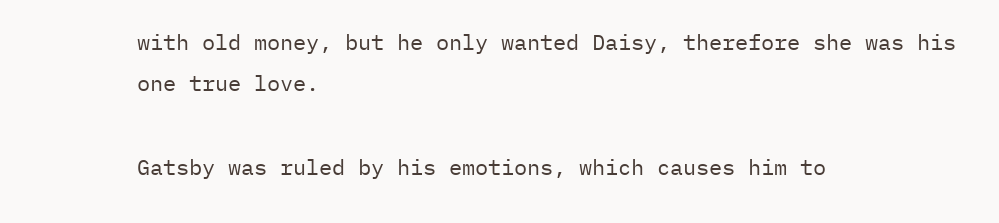with old money, but he only wanted Daisy, therefore she was his one true love.

Gatsby was ruled by his emotions, which causes him to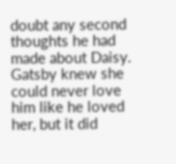doubt any second thoughts he had made about Daisy. Gatsby knew she could never love him like he loved her, but it did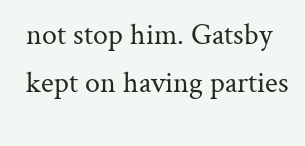not stop him. Gatsby kept on having parties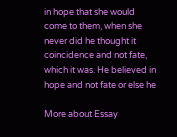in hope that she would come to them, when she never did he thought it coincidence and not fate, which it was. He believed in hope and not fate or else he

More about Essay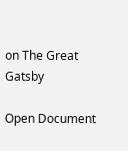on The Great Gatsby

Open Document